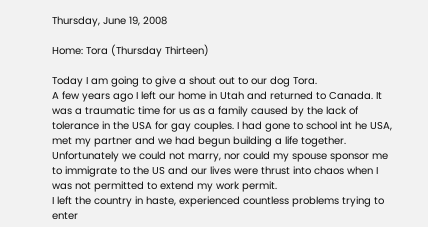Thursday, June 19, 2008

Home: Tora (Thursday Thirteen)

Today I am going to give a shout out to our dog Tora.
A few years ago I left our home in Utah and returned to Canada. It was a traumatic time for us as a family caused by the lack of tolerance in the USA for gay couples. I had gone to school int he USA, met my partner and we had begun building a life together. Unfortunately we could not marry, nor could my spouse sponsor me to immigrate to the US and our lives were thrust into chaos when I was not permitted to extend my work permit.
I left the country in haste, experienced countless problems trying to enter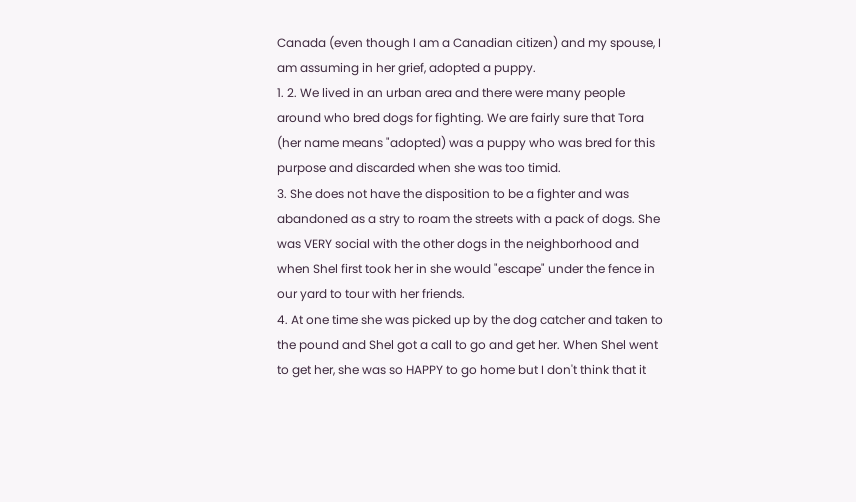Canada (even though I am a Canadian citizen) and my spouse, I am assuming in her grief, adopted a puppy.
1. 2. We lived in an urban area and there were many people around who bred dogs for fighting. We are fairly sure that Tora (her name means "adopted) was a puppy who was bred for this purpose and discarded when she was too timid.
3. She does not have the disposition to be a fighter and was abandoned as a stry to roam the streets with a pack of dogs. She was VERY social with the other dogs in the neighborhood and when Shel first took her in she would "escape" under the fence in our yard to tour with her friends.
4. At one time she was picked up by the dog catcher and taken to the pound and Shel got a call to go and get her. When Shel went to get her, she was so HAPPY to go home but I don't think that it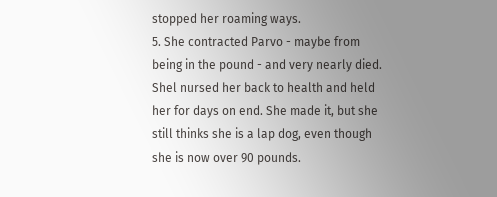stopped her roaming ways.
5. She contracted Parvo - maybe from being in the pound - and very nearly died. Shel nursed her back to health and held her for days on end. She made it, but she still thinks she is a lap dog, even though she is now over 90 pounds.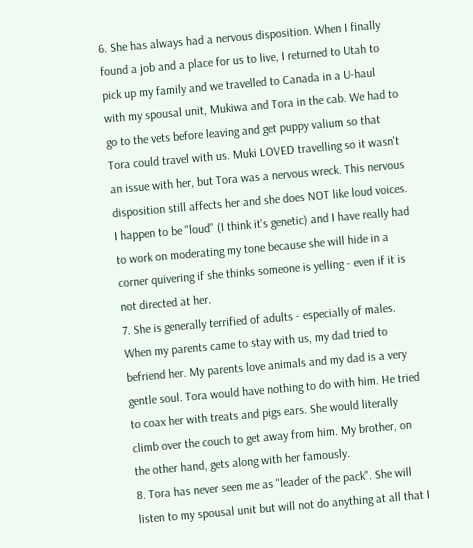6. She has always had a nervous disposition. When I finally found a job and a place for us to live, I returned to Utah to pick up my family and we travelled to Canada in a U-haul with my spousal unit, Mukiwa and Tora in the cab. We had to go to the vets before leaving and get puppy valium so that Tora could travel with us. Muki LOVED travelling so it wasn't an issue with her, but Tora was a nervous wreck. This nervous disposition still affects her and she does NOT like loud voices. I happen to be "loud" (I think it's genetic) and I have really had to work on moderating my tone because she will hide in a corner quivering if she thinks someone is yelling - even if it is not directed at her.
7. She is generally terrified of adults - especially of males. When my parents came to stay with us, my dad tried to befriend her. My parents love animals and my dad is a very gentle soul. Tora would have nothing to do with him. He tried to coax her with treats and pigs ears. She would literally climb over the couch to get away from him. My brother, on the other hand, gets along with her famously.
8. Tora has never seen me as "leader of the pack". She will listen to my spousal unit but will not do anything at all that I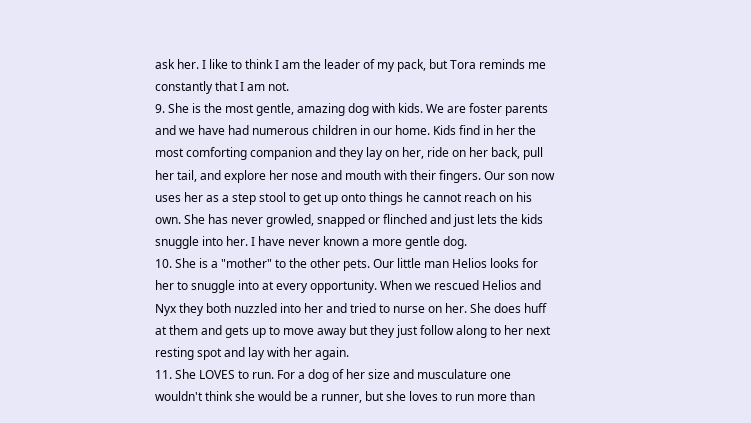ask her. I like to think I am the leader of my pack, but Tora reminds me constantly that I am not.
9. She is the most gentle, amazing dog with kids. We are foster parents and we have had numerous children in our home. Kids find in her the most comforting companion and they lay on her, ride on her back, pull her tail, and explore her nose and mouth with their fingers. Our son now uses her as a step stool to get up onto things he cannot reach on his own. She has never growled, snapped or flinched and just lets the kids snuggle into her. I have never known a more gentle dog.
10. She is a "mother" to the other pets. Our little man Helios looks for her to snuggle into at every opportunity. When we rescued Helios and Nyx they both nuzzled into her and tried to nurse on her. She does huff at them and gets up to move away but they just follow along to her next resting spot and lay with her again.
11. She LOVES to run. For a dog of her size and musculature one wouldn't think she would be a runner, but she loves to run more than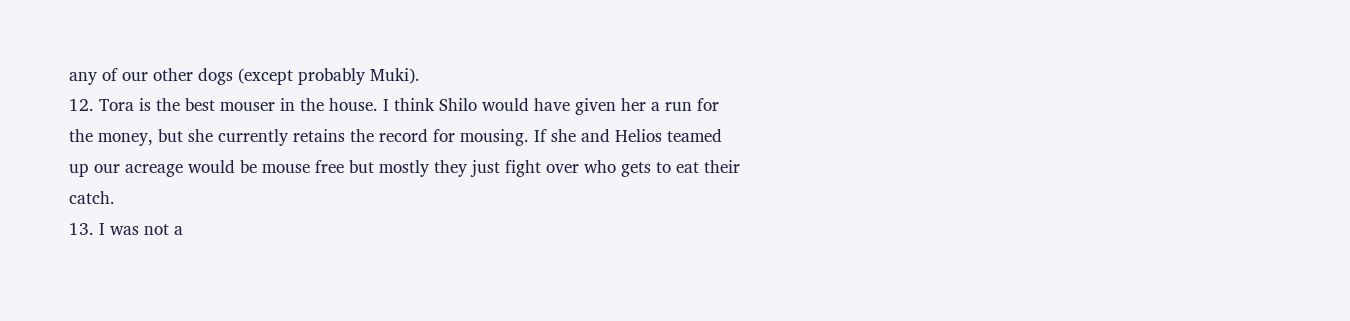any of our other dogs (except probably Muki).
12. Tora is the best mouser in the house. I think Shilo would have given her a run for the money, but she currently retains the record for mousing. If she and Helios teamed up our acreage would be mouse free but mostly they just fight over who gets to eat their catch.
13. I was not a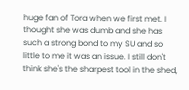huge fan of Tora when we first met. I thought she was dumb and she has such a strong bond to my SU and so little to me it was an issue. I still don't think she's the sharpest tool in the shed,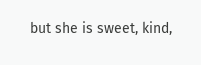but she is sweet, kind,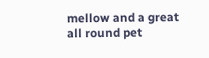mellow and a great all round pet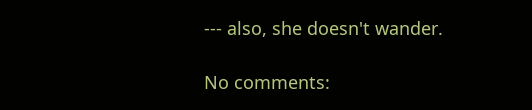--- also, she doesn't wander.

No comments: